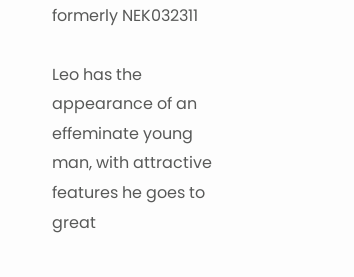formerly NEK032311

Leo has the appearance of an effeminate young man, with attractive features he goes to great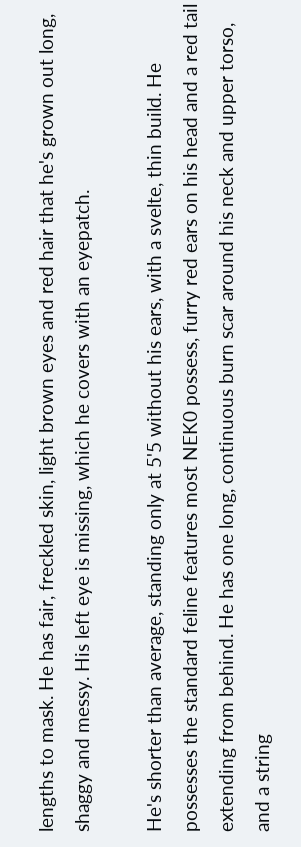lengths to mask. He has fair, freckled skin, light brown eyes and red hair that he's grown out long, shaggy and messy. His left eye is missing, which he covers with an eyepatch.

He's shorter than average, standing only at 5'5 without his ears, with a svelte, thin build. He possesses the standard feline features most NEK0 possess, furry red ears on his head and a red tail extending from behind. He has one long, continuous burn scar around his neck and upper torso, and a string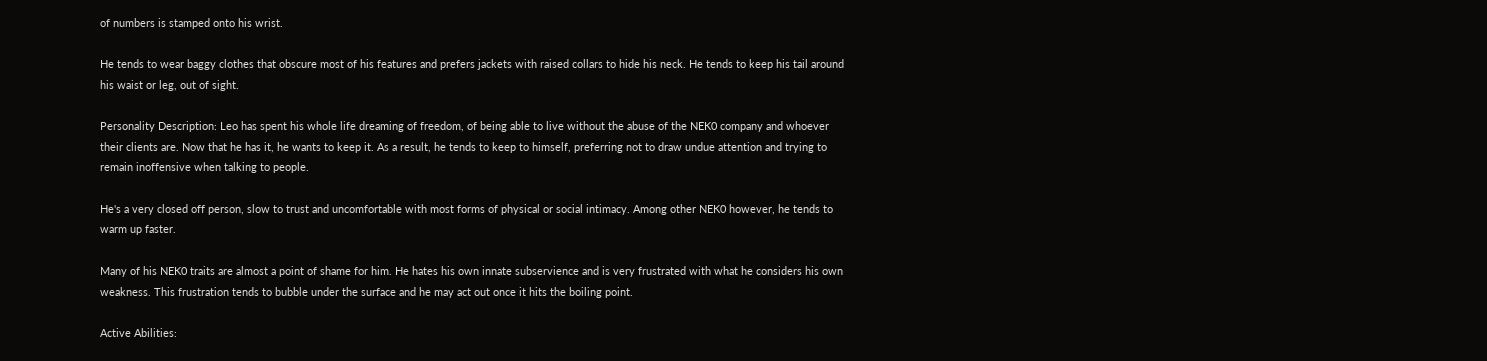of numbers is stamped onto his wrist.

He tends to wear baggy clothes that obscure most of his features and prefers jackets with raised collars to hide his neck. He tends to keep his tail around his waist or leg, out of sight.

Personality Description: Leo has spent his whole life dreaming of freedom, of being able to live without the abuse of the NEK0 company and whoever their clients are. Now that he has it, he wants to keep it. As a result, he tends to keep to himself, preferring not to draw undue attention and trying to remain inoffensive when talking to people.

He's a very closed off person, slow to trust and uncomfortable with most forms of physical or social intimacy. Among other NEK0 however, he tends to warm up faster.

Many of his NEK0 traits are almost a point of shame for him. He hates his own innate subservience and is very frustrated with what he considers his own weakness. This frustration tends to bubble under the surface and he may act out once it hits the boiling point.

Active Abilities: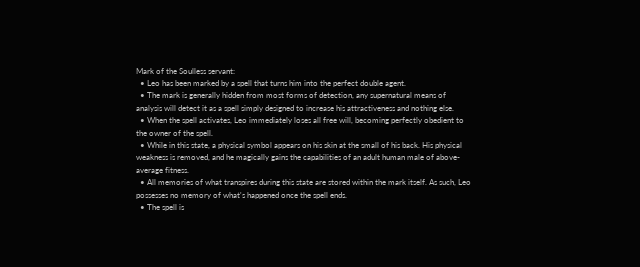Mark of the Soulless servant:
  • Leo has been marked by a spell that turns him into the perfect double agent.
  • The mark is generally hidden from most forms of detection, any supernatural means of analysis will detect it as a spell simply designed to increase his attractiveness and nothing else.
  • When the spell activates, Leo immediately loses all free will, becoming perfectly obedient to the owner of the spell.
  • While in this state, a physical symbol appears on his skin at the small of his back. His physical weakness is removed, and he magically gains the capabilities of an adult human male of above-average fitness.
  • All memories of what transpires during this state are stored within the mark itself. As such, Leo possesses no memory of what's happened once the spell ends.
  • The spell is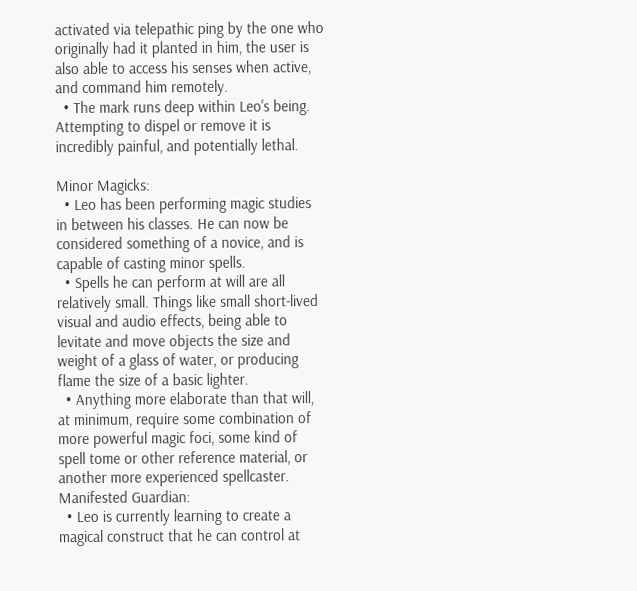activated via telepathic ping by the one who originally had it planted in him, the user is also able to access his senses when active, and command him remotely.
  • The mark runs deep within Leo's being. Attempting to dispel or remove it is incredibly painful, and potentially lethal.

Minor Magicks:
  • Leo has been performing magic studies in between his classes. He can now be considered something of a novice, and is capable of casting minor spells.
  • Spells he can perform at will are all relatively small. Things like small short-lived visual and audio effects, being able to levitate and move objects the size and weight of a glass of water, or producing flame the size of a basic lighter.
  • Anything more elaborate than that will, at minimum, require some combination of more powerful magic foci, some kind of spell tome or other reference material, or another more experienced spellcaster.
Manifested Guardian:
  • Leo is currently learning to create a magical construct that he can control at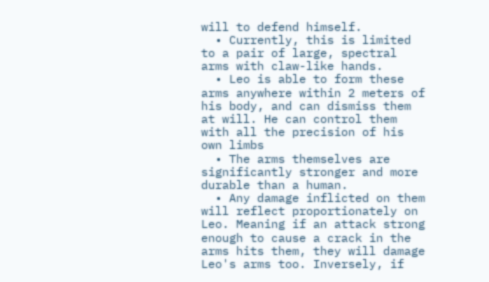will to defend himself.
  • Currently, this is limited to a pair of large, spectral arms with claw-like hands.
  • Leo is able to form these arms anywhere within 2 meters of his body, and can dismiss them at will. He can control them with all the precision of his own limbs
  • The arms themselves are significantly stronger and more durable than a human.
  • Any damage inflicted on them will reflect proportionately on Leo. Meaning if an attack strong enough to cause a crack in the arms hits them, they will damage Leo's arms too. Inversely, if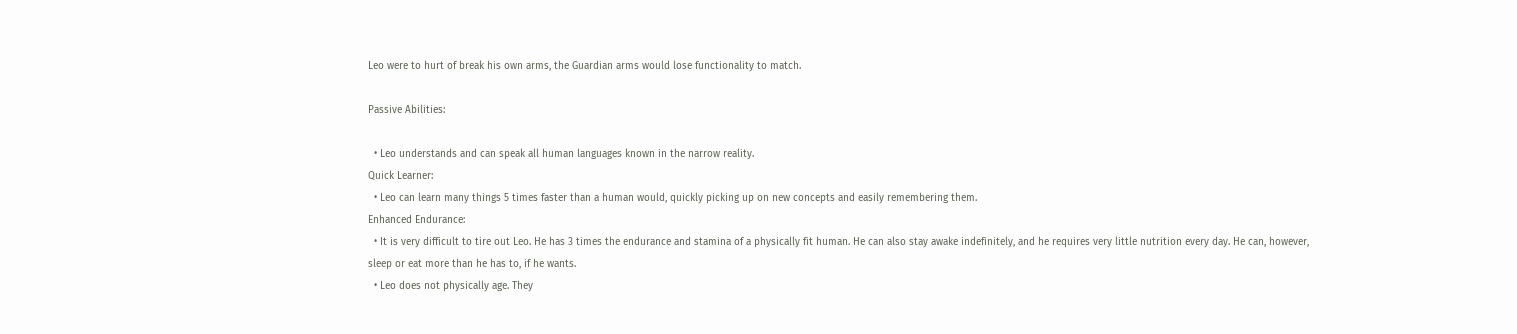Leo were to hurt of break his own arms, the Guardian arms would lose functionality to match.

Passive Abilities:

  • Leo understands and can speak all human languages known in the narrow reality.
Quick Learner:
  • Leo can learn many things 5 times faster than a human would, quickly picking up on new concepts and easily remembering them.
Enhanced Endurance:
  • It is very difficult to tire out Leo. He has 3 times the endurance and stamina of a physically fit human. He can also stay awake indefinitely, and he requires very little nutrition every day. He can, however, sleep or eat more than he has to, if he wants.
  • Leo does not physically age. They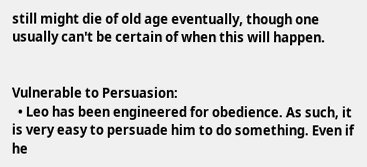still might die of old age eventually, though one usually can't be certain of when this will happen.


Vulnerable to Persuasion:
  • Leo has been engineered for obedience. As such, it is very easy to persuade him to do something. Even if he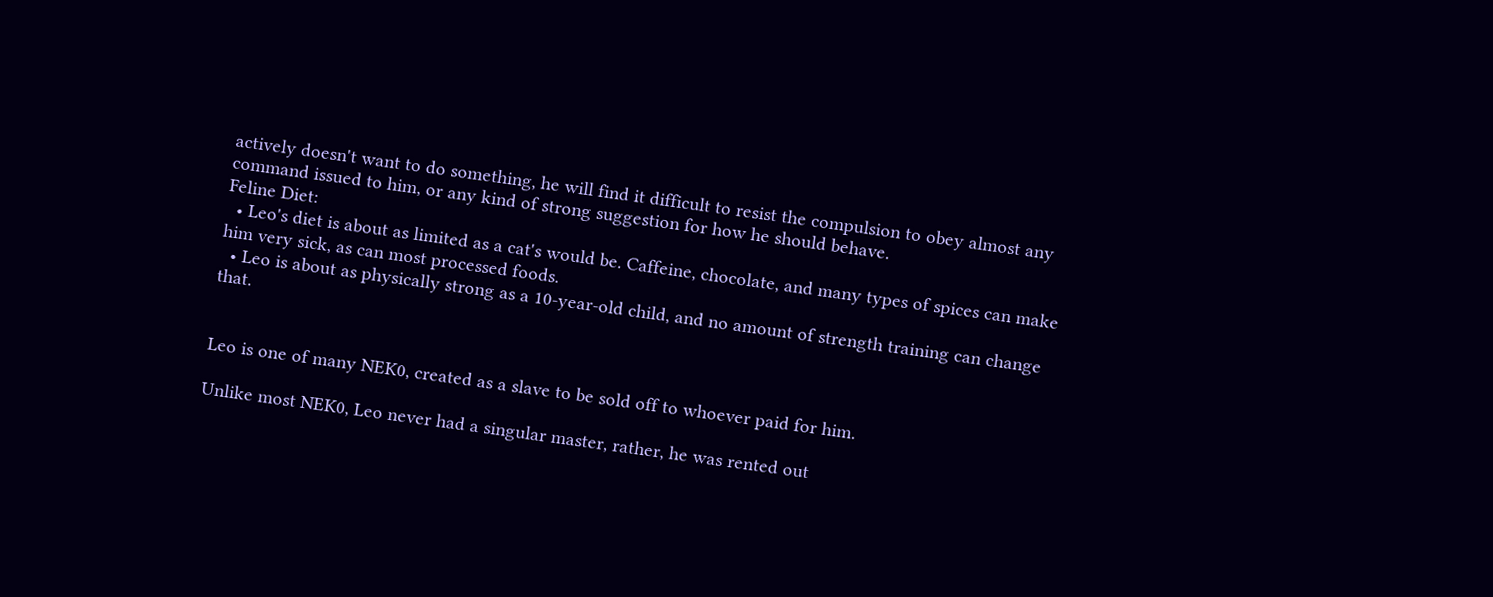actively doesn't want to do something, he will find it difficult to resist the compulsion to obey almost any command issued to him, or any kind of strong suggestion for how he should behave.
Feline Diet:
  • Leo's diet is about as limited as a cat's would be. Caffeine, chocolate, and many types of spices can make him very sick, as can most processed foods.
  • Leo is about as physically strong as a 10-year-old child, and no amount of strength training can change that.


Leo is one of many NEK0, created as a slave to be sold off to whoever paid for him.

Unlike most NEK0, Leo never had a singular master, rather, he was rented out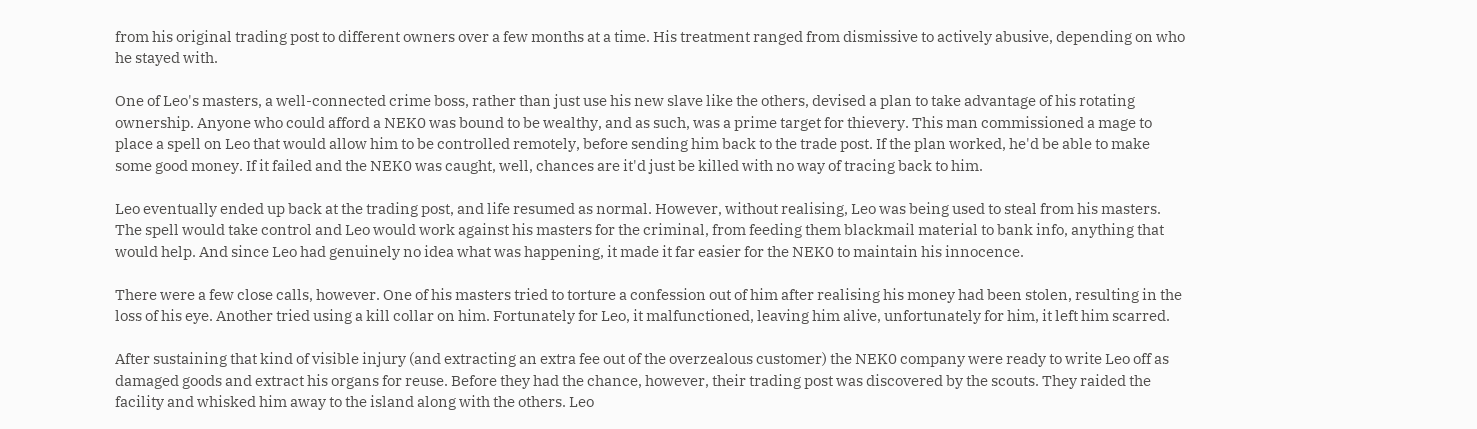from his original trading post to different owners over a few months at a time. His treatment ranged from dismissive to actively abusive, depending on who he stayed with.

One of Leo's masters, a well-connected crime boss, rather than just use his new slave like the others, devised a plan to take advantage of his rotating ownership. Anyone who could afford a NEK0 was bound to be wealthy, and as such, was a prime target for thievery. This man commissioned a mage to place a spell on Leo that would allow him to be controlled remotely, before sending him back to the trade post. If the plan worked, he'd be able to make some good money. If it failed and the NEK0 was caught, well, chances are it'd just be killed with no way of tracing back to him.

Leo eventually ended up back at the trading post, and life resumed as normal. However, without realising, Leo was being used to steal from his masters. The spell would take control and Leo would work against his masters for the criminal, from feeding them blackmail material to bank info, anything that would help. And since Leo had genuinely no idea what was happening, it made it far easier for the NEK0 to maintain his innocence.

There were a few close calls, however. One of his masters tried to torture a confession out of him after realising his money had been stolen, resulting in the loss of his eye. Another tried using a kill collar on him. Fortunately for Leo, it malfunctioned, leaving him alive, unfortunately for him, it left him scarred.

After sustaining that kind of visible injury (and extracting an extra fee out of the overzealous customer) the NEK0 company were ready to write Leo off as damaged goods and extract his organs for reuse. Before they had the chance, however, their trading post was discovered by the scouts. They raided the facility and whisked him away to the island along with the others. Leo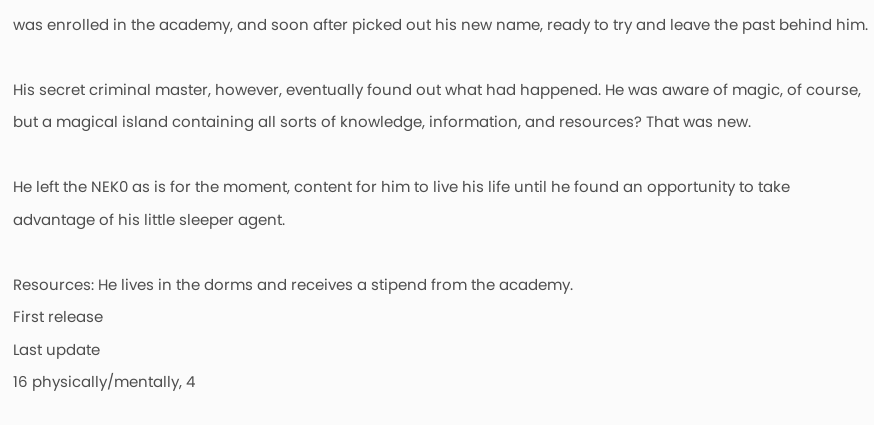was enrolled in the academy, and soon after picked out his new name, ready to try and leave the past behind him.

His secret criminal master, however, eventually found out what had happened. He was aware of magic, of course, but a magical island containing all sorts of knowledge, information, and resources? That was new.

He left the NEK0 as is for the moment, content for him to live his life until he found an opportunity to take advantage of his little sleeper agent.

Resources: He lives in the dorms and receives a stipend from the academy.
First release
Last update
16 physically/mentally, 4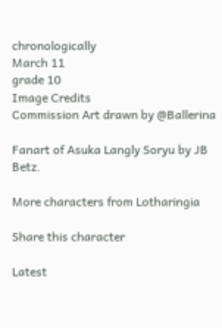chronologically
March 11
grade 10
Image Credits
Commission Art drawn by @Ballerina

Fanart of Asuka Langly Soryu by JB Betz.

More characters from Lotharingia

Share this character

Latest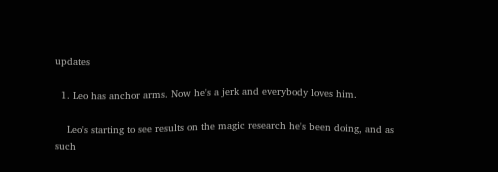updates

  1. Leo has anchor arms. Now he's a jerk and everybody loves him.

    Leo's starting to see results on the magic research he's been doing, and as such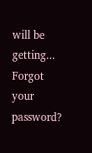will be getting...
Forgot your password?